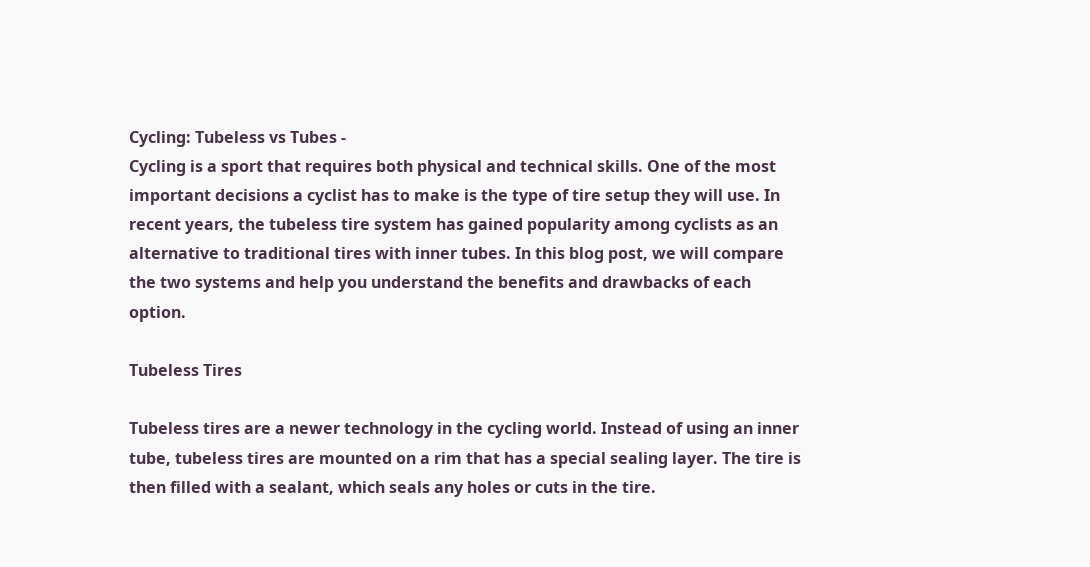Cycling: Tubeless vs Tubes -
Cycling is a sport that requires both physical and technical skills. One of the most important decisions a cyclist has to make is the type of tire setup they will use. In recent years, the tubeless tire system has gained popularity among cyclists as an alternative to traditional tires with inner tubes. In this blog post, we will compare the two systems and help you understand the benefits and drawbacks of each option.

Tubeless Tires

Tubeless tires are a newer technology in the cycling world. Instead of using an inner tube, tubeless tires are mounted on a rim that has a special sealing layer. The tire is then filled with a sealant, which seals any holes or cuts in the tire.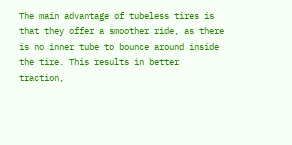The main advantage of tubeless tires is that they offer a smoother ride, as there is no inner tube to bounce around inside the tire. This results in better traction,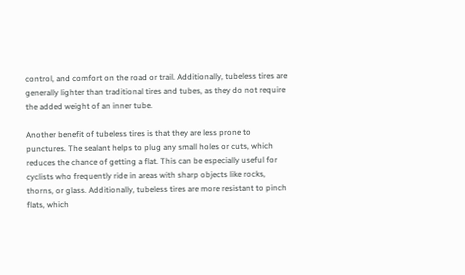control, and comfort on the road or trail. Additionally, tubeless tires are generally lighter than traditional tires and tubes, as they do not require the added weight of an inner tube.

Another benefit of tubeless tires is that they are less prone to punctures. The sealant helps to plug any small holes or cuts, which reduces the chance of getting a flat. This can be especially useful for cyclists who frequently ride in areas with sharp objects like rocks, thorns, or glass. Additionally, tubeless tires are more resistant to pinch flats, which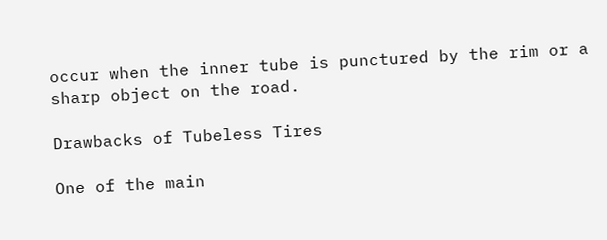occur when the inner tube is punctured by the rim or a sharp object on the road.

Drawbacks of Tubeless Tires

One of the main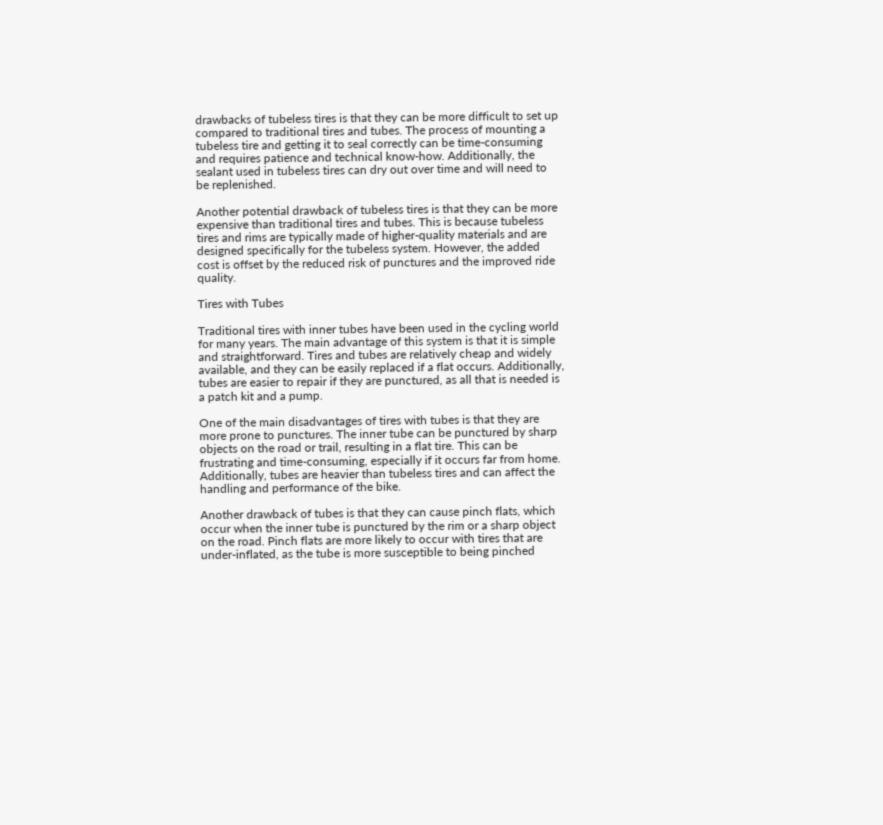drawbacks of tubeless tires is that they can be more difficult to set up compared to traditional tires and tubes. The process of mounting a tubeless tire and getting it to seal correctly can be time-consuming and requires patience and technical know-how. Additionally, the sealant used in tubeless tires can dry out over time and will need to be replenished.

Another potential drawback of tubeless tires is that they can be more expensive than traditional tires and tubes. This is because tubeless tires and rims are typically made of higher-quality materials and are designed specifically for the tubeless system. However, the added cost is offset by the reduced risk of punctures and the improved ride quality.

Tires with Tubes

Traditional tires with inner tubes have been used in the cycling world for many years. The main advantage of this system is that it is simple and straightforward. Tires and tubes are relatively cheap and widely available, and they can be easily replaced if a flat occurs. Additionally, tubes are easier to repair if they are punctured, as all that is needed is a patch kit and a pump.

One of the main disadvantages of tires with tubes is that they are more prone to punctures. The inner tube can be punctured by sharp objects on the road or trail, resulting in a flat tire. This can be frustrating and time-consuming, especially if it occurs far from home. Additionally, tubes are heavier than tubeless tires and can affect the handling and performance of the bike.

Another drawback of tubes is that they can cause pinch flats, which occur when the inner tube is punctured by the rim or a sharp object on the road. Pinch flats are more likely to occur with tires that are under-inflated, as the tube is more susceptible to being pinched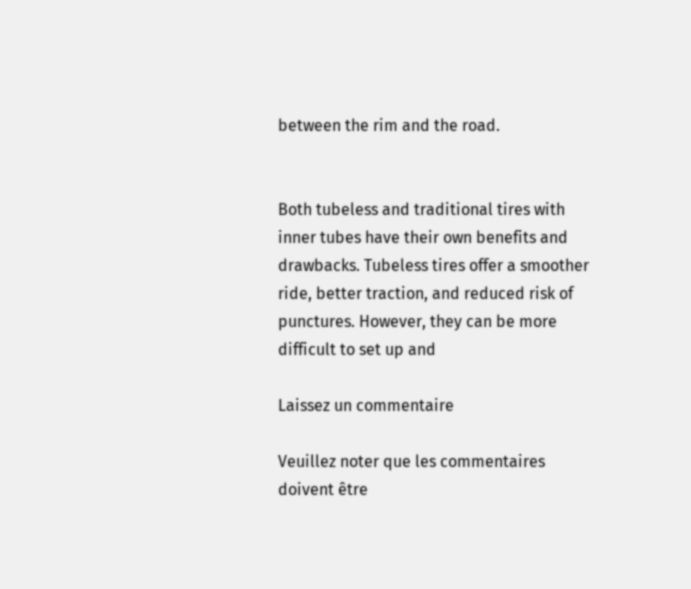between the rim and the road.


Both tubeless and traditional tires with inner tubes have their own benefits and drawbacks. Tubeless tires offer a smoother ride, better traction, and reduced risk of punctures. However, they can be more difficult to set up and

Laissez un commentaire

Veuillez noter que les commentaires doivent être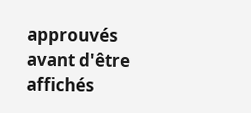approuvés avant d'être affichés